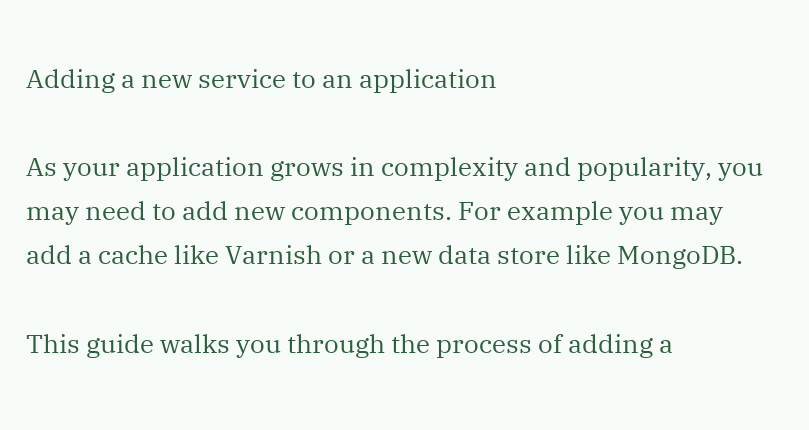Adding a new service to an application

As your application grows in complexity and popularity, you may need to add new components. For example you may add a cache like Varnish or a new data store like MongoDB.

This guide walks you through the process of adding a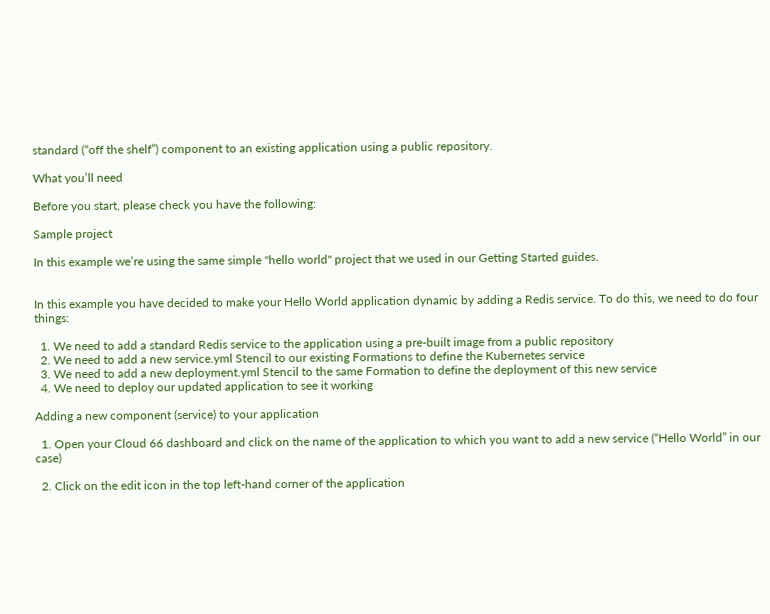standard (“off the shelf”) component to an existing application using a public repository.

What you’ll need

Before you start, please check you have the following:

Sample project

In this example we’re using the same simple "hello world" project that we used in our Getting Started guides.


In this example you have decided to make your Hello World application dynamic by adding a Redis service. To do this, we need to do four things:

  1. We need to add a standard Redis service to the application using a pre-built image from a public repository
  2. We need to add a new service.yml Stencil to our existing Formations to define the Kubernetes service
  3. We need to add a new deployment.yml Stencil to the same Formation to define the deployment of this new service
  4. We need to deploy our updated application to see it working

Adding a new component (service) to your application

  1. Open your Cloud 66 dashboard and click on the name of the application to which you want to add a new service (“Hello World” in our case)

  2. Click on the edit icon in the top left-hand corner of the application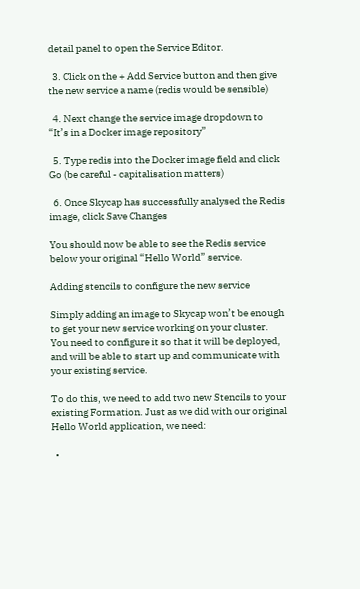detail panel to open the Service Editor.

  3. Click on the + Add Service button and then give the new service a name (redis would be sensible)

  4. Next change the service image dropdown to “It’s in a Docker image repository”

  5. Type redis into the Docker image field and click Go (be careful - capitalisation matters)

  6. Once Skycap has successfully analysed the Redis image, click Save Changes

You should now be able to see the Redis service below your original “Hello World” service.

Adding stencils to configure the new service

Simply adding an image to Skycap won’t be enough to get your new service working on your cluster. You need to configure it so that it will be deployed, and will be able to start up and communicate with your existing service.

To do this, we need to add two new Stencils to your existing Formation. Just as we did with our original Hello World application, we need:

  •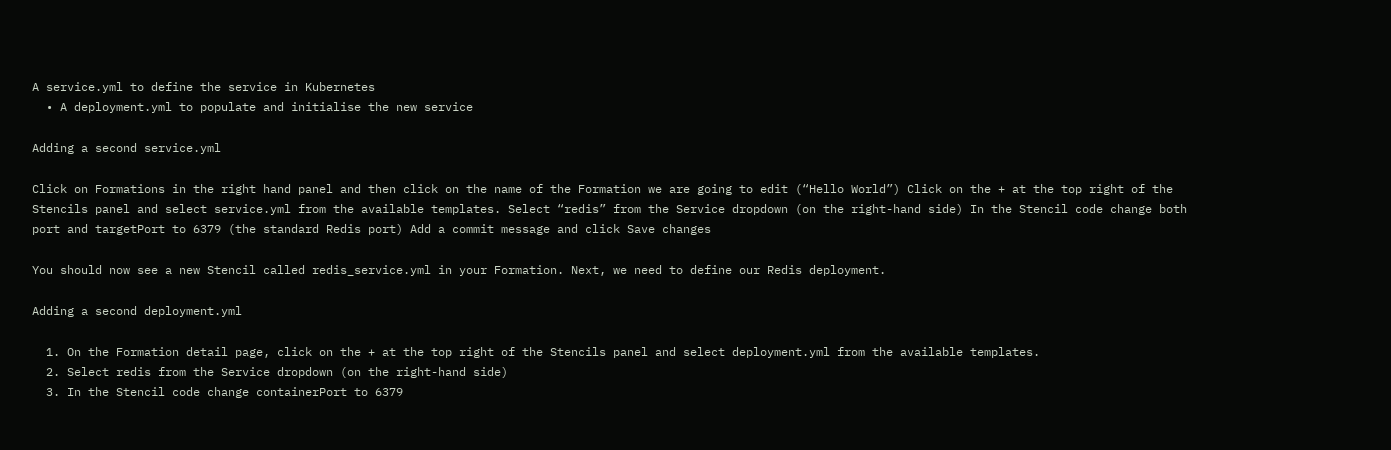A service.yml to define the service in Kubernetes
  • A deployment.yml to populate and initialise the new service

Adding a second service.yml

Click on Formations in the right hand panel and then click on the name of the Formation we are going to edit (“Hello World”) Click on the + at the top right of the Stencils panel and select service.yml from the available templates. Select “redis” from the Service dropdown (on the right-hand side) In the Stencil code change both port and targetPort to 6379 (the standard Redis port) Add a commit message and click Save changes

You should now see a new Stencil called redis_service.yml in your Formation. Next, we need to define our Redis deployment.

Adding a second deployment.yml

  1. On the Formation detail page, click on the + at the top right of the Stencils panel and select deployment.yml from the available templates.
  2. Select redis from the Service dropdown (on the right-hand side)
  3. In the Stencil code change containerPort to 6379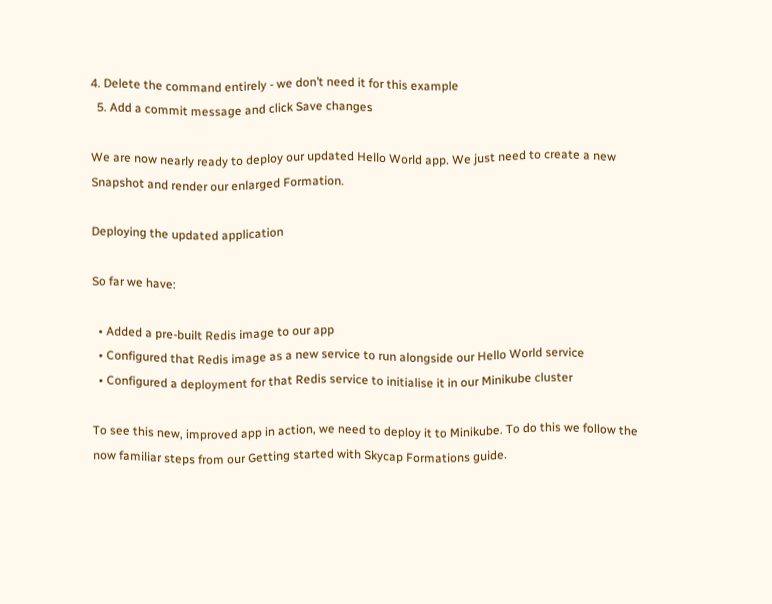4. Delete the command entirely - we don’t need it for this example
  5. Add a commit message and click Save changes

We are now nearly ready to deploy our updated Hello World app. We just need to create a new Snapshot and render our enlarged Formation.

Deploying the updated application

So far we have:

  • Added a pre-built Redis image to our app
  • Configured that Redis image as a new service to run alongside our Hello World service
  • Configured a deployment for that Redis service to initialise it in our Minikube cluster

To see this new, improved app in action, we need to deploy it to Minikube. To do this we follow the now familiar steps from our Getting started with Skycap Formations guide.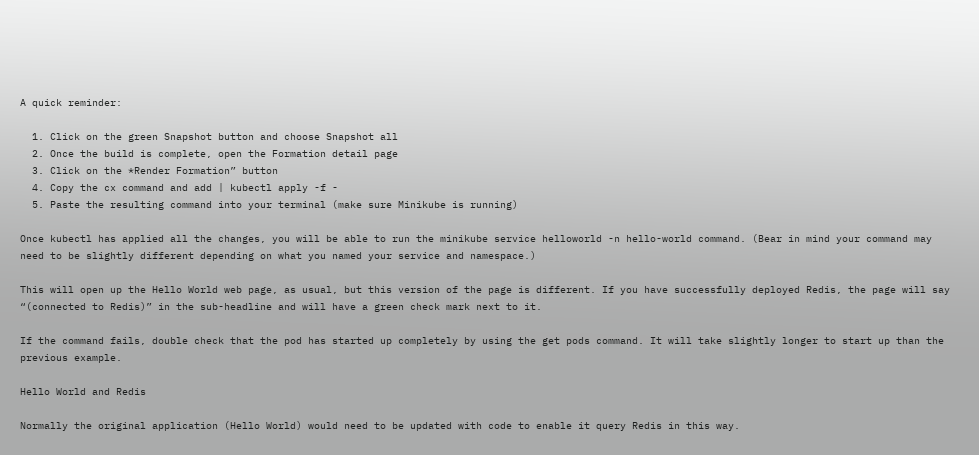A quick reminder:

  1. Click on the green Snapshot button and choose Snapshot all
  2. Once the build is complete, open the Formation detail page
  3. Click on the *Render Formation” button
  4. Copy the cx command and add | kubectl apply -f -
  5. Paste the resulting command into your terminal (make sure Minikube is running)

Once kubectl has applied all the changes, you will be able to run the minikube service helloworld -n hello-world command. (Bear in mind your command may need to be slightly different depending on what you named your service and namespace.)

This will open up the Hello World web page, as usual, but this version of the page is different. If you have successfully deployed Redis, the page will say “(connected to Redis)” in the sub-headline and will have a green check mark next to it.

If the command fails, double check that the pod has started up completely by using the get pods command. It will take slightly longer to start up than the previous example.

Hello World and Redis

Normally the original application (Hello World) would need to be updated with code to enable it query Redis in this way.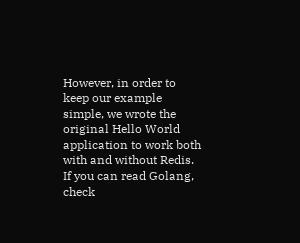However, in order to keep our example simple, we wrote the original Hello World application to work both with and without Redis. If you can read Golang, check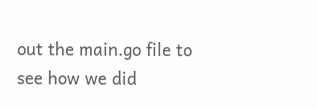out the main.go file to see how we did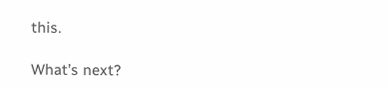this.

What’s next?